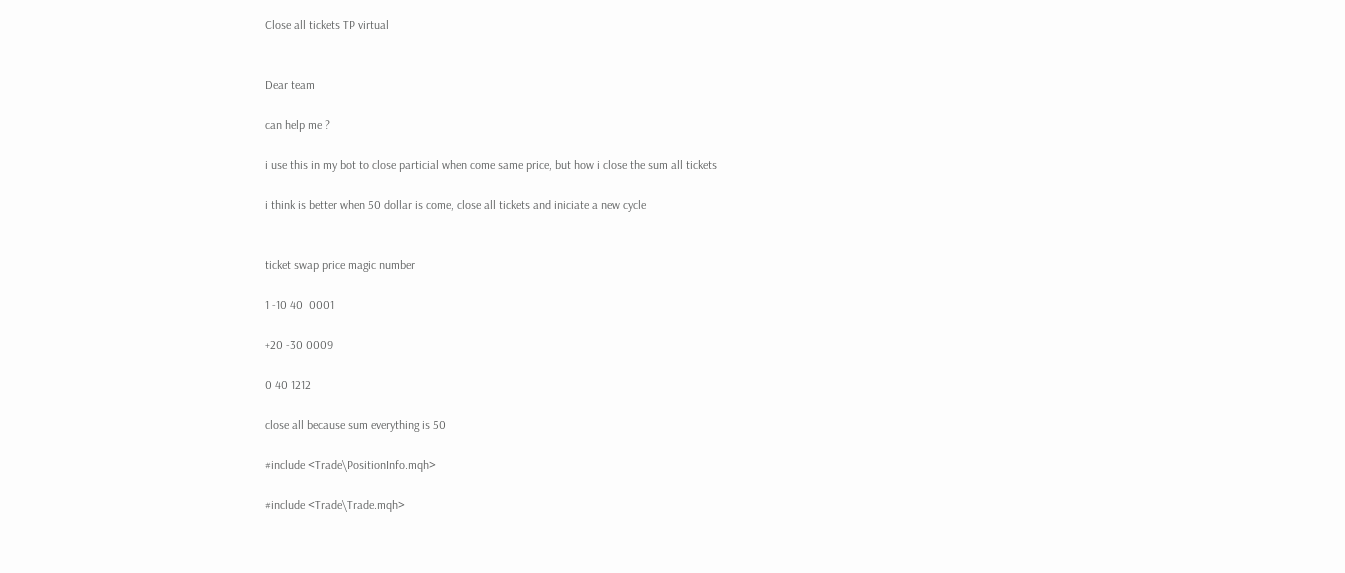Close all tickets TP virtual


Dear team

can help me ?

i use this in my bot to close particial when come same price, but how i close the sum all tickets

i think is better when 50 dollar is come, close all tickets and iniciate a new cycle


ticket swap price magic number

1 -10 40  0001

+20 -30 0009

0 40 1212

close all because sum everything is 50

#include <Trade\PositionInfo.mqh>

#include <Trade\Trade.mqh>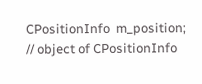CPositionInfo  m_position;             // object of CPositionInfo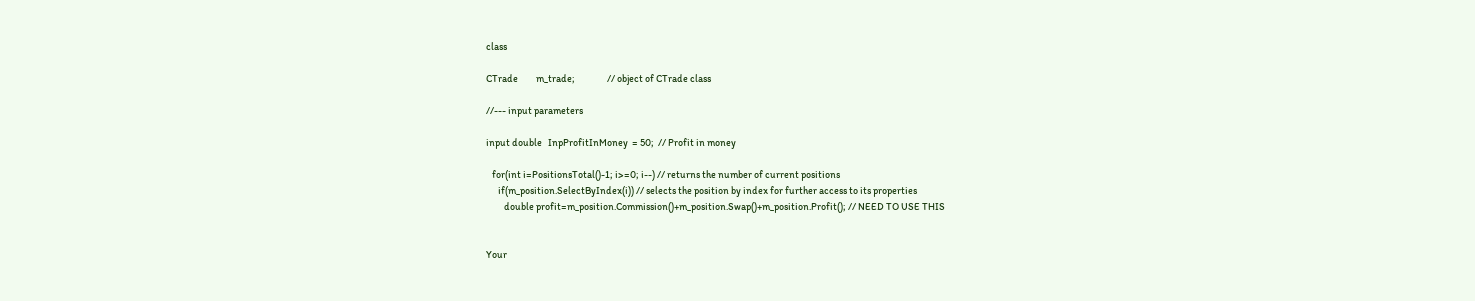class

CTrade         m_trade;                // object of CTrade class

//--- input parameters

input double   InpProfitInMoney  = 50;  // Profit in money

   for(int i=PositionsTotal()-1; i>=0; i--) // returns the number of current positions
      if(m_position.SelectByIndex(i)) // selects the position by index for further access to its properties
         double profit=m_position.Commission()+m_position.Swap()+m_position.Profit(); // NEED TO USE THIS


Your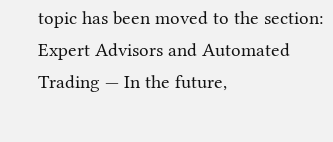topic has been moved to the section: Expert Advisors and Automated Trading — In the future,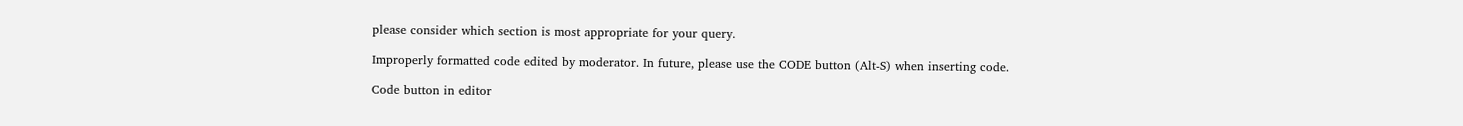please consider which section is most appropriate for your query.

Improperly formatted code edited by moderator. In future, please use the CODE button (Alt-S) when inserting code.

Code button in editor